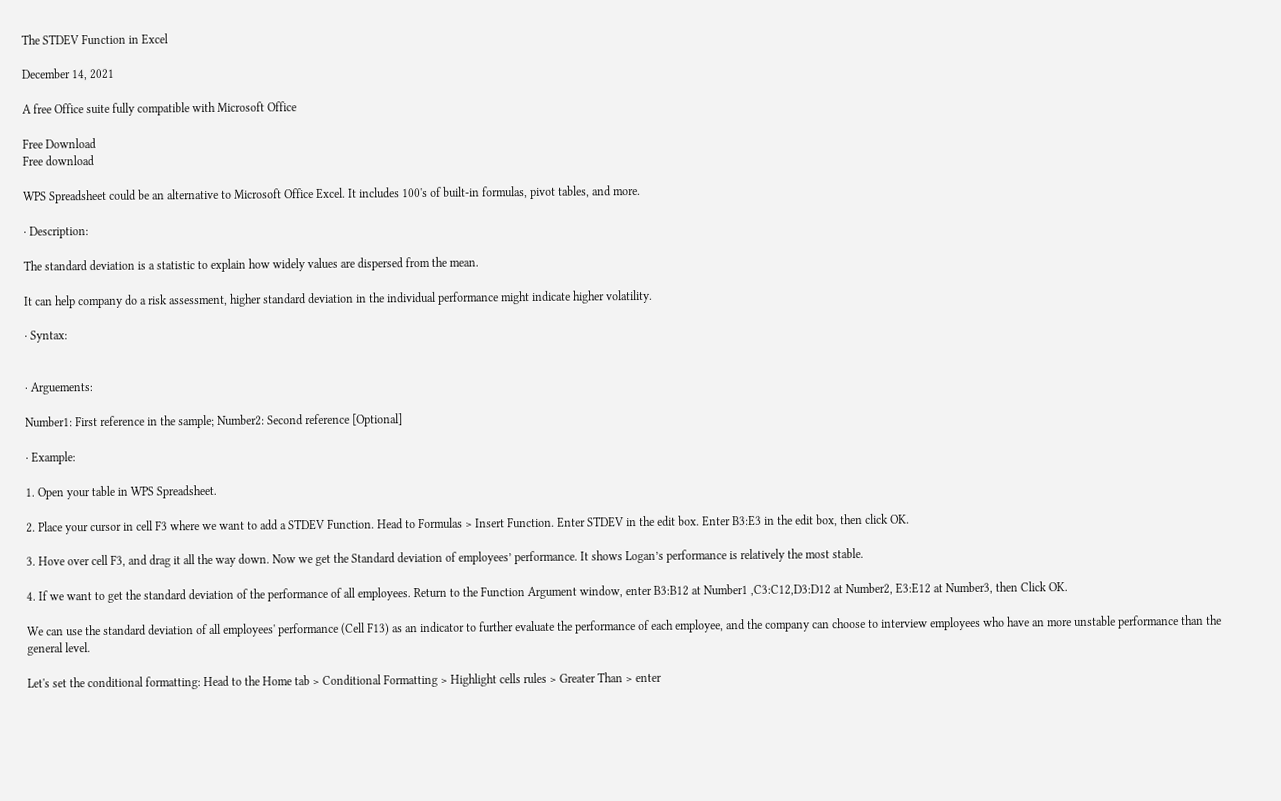The STDEV Function in Excel

December 14, 2021

A free Office suite fully compatible with Microsoft Office

Free Download
Free download

WPS Spreadsheet could be an alternative to Microsoft Office Excel. It includes 100's of built-in formulas, pivot tables, and more.

· Description:

The standard deviation is a statistic to explain how widely values are dispersed from the mean.

It can help company do a risk assessment, higher standard deviation in the individual performance might indicate higher volatility.

· Syntax:


· Arguements:

Number1: First reference in the sample; Number2: Second reference [Optional]

· Example:

1. Open your table in WPS Spreadsheet.

2. Place your cursor in cell F3 where we want to add a STDEV Function. Head to Formulas > Insert Function. Enter STDEV in the edit box. Enter B3:E3 in the edit box, then click OK.

3. Hove over cell F3, and drag it all the way down. Now we get the Standard deviation of employees’ performance. It shows Logan’s performance is relatively the most stable.

4. If we want to get the standard deviation of the performance of all employees. Return to the Function Argument window, enter B3:B12 at Number1 ,C3:C12,D3:D12 at Number2, E3:E12 at Number3, then Click OK.

We can use the standard deviation of all employees' performance (Cell F13) as an indicator to further evaluate the performance of each employee, and the company can choose to interview employees who have an more unstable performance than the general level.

Let's set the conditional formatting: Head to the Home tab > Conditional Formatting > Highlight cells rules > Greater Than > enter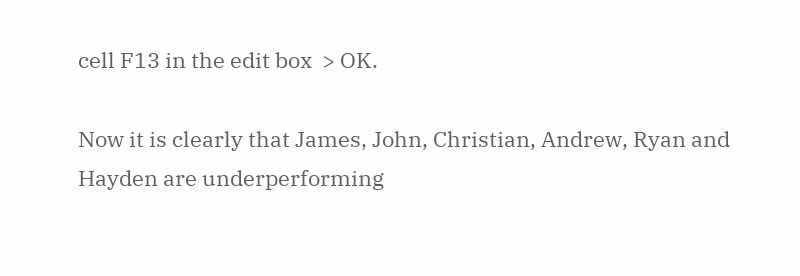cell F13 in the edit box  > OK.

Now it is clearly that James, John, Christian, Andrew, Ryan and Hayden are underperforming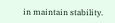in maintain stability.